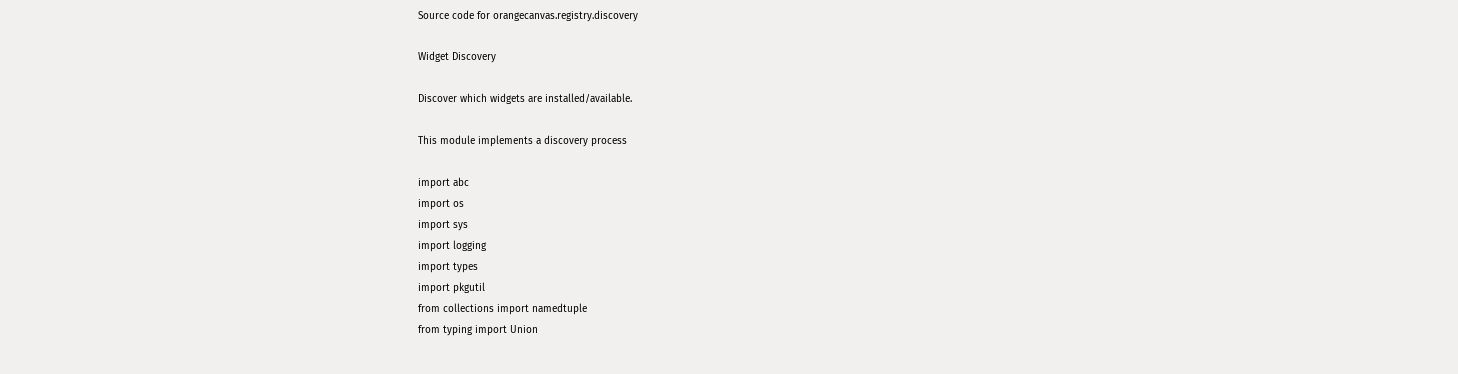Source code for orangecanvas.registry.discovery

Widget Discovery

Discover which widgets are installed/available.

This module implements a discovery process

import abc
import os
import sys
import logging
import types
import pkgutil
from collections import namedtuple
from typing import Union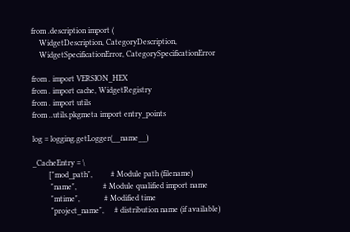from .description import (
    WidgetDescription, CategoryDescription,
    WidgetSpecificationError, CategorySpecificationError

from . import VERSION_HEX
from . import cache, WidgetRegistry
from . import utils
from ..utils.pkgmeta import entry_points

log = logging.getLogger(__name__)

_CacheEntry = \
        ["mod_path",         # Module path (filename)
         "name",             # Module qualified import name
         "mtime",            # Modified time
         "project_name",     # distribution name (if available)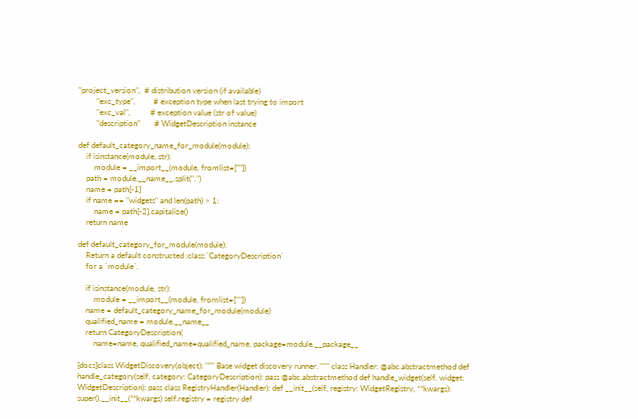"project_version",  # distribution version (if available)
         "exc_type",         # exception type when last trying to import
         "exc_val",          # exception value (str of value)
         "description"       # WidgetDescription instance

def default_category_name_for_module(module):
    if isinstance(module, str):
        module = __import__(module, fromlist=[""])
    path = module.__name__.split(".")
    name = path[-1]
    if name == "widgets" and len(path) > 1:
        name = path[-2].capitalize()
    return name

def default_category_for_module(module):
    Return a default constructed :class:`CategoryDescription`
    for a `module`.

    if isinstance(module, str):
        module = __import__(module, fromlist=[""])
    name = default_category_name_for_module(module)
    qualified_name = module.__name__
    return CategoryDescription(
        name=name, qualified_name=qualified_name, package=module.__package__

[docs]class WidgetDiscovery(object): """ Base widget discovery runner. """ class Handler: @abc.abstractmethod def handle_category(self, category: CategoryDescription): pass @abc.abstractmethod def handle_widget(self, widget: WidgetDescription): pass class RegistryHandler(Handler): def __init__(self, registry: WidgetRegistry, **kwargs): super().__init__(**kwargs) self.registry = registry def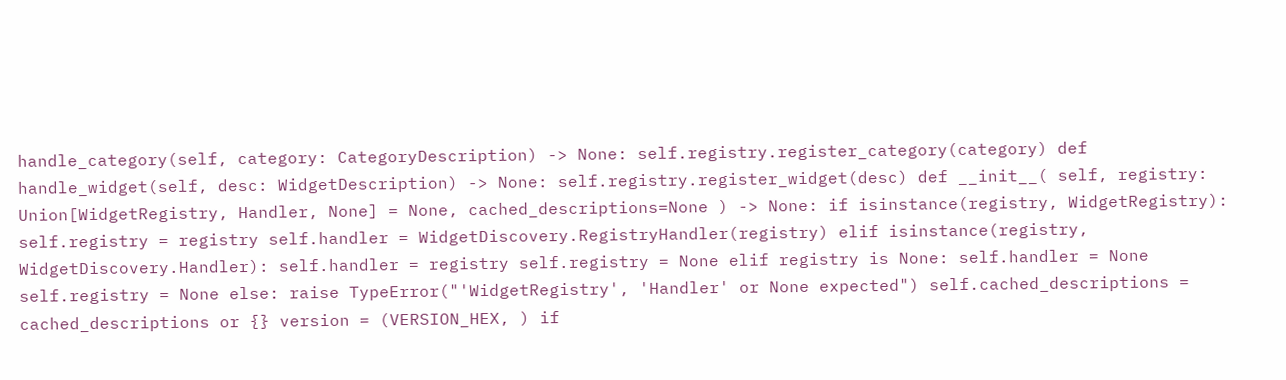handle_category(self, category: CategoryDescription) -> None: self.registry.register_category(category) def handle_widget(self, desc: WidgetDescription) -> None: self.registry.register_widget(desc) def __init__( self, registry: Union[WidgetRegistry, Handler, None] = None, cached_descriptions=None ) -> None: if isinstance(registry, WidgetRegistry): self.registry = registry self.handler = WidgetDiscovery.RegistryHandler(registry) elif isinstance(registry, WidgetDiscovery.Handler): self.handler = registry self.registry = None elif registry is None: self.handler = None self.registry = None else: raise TypeError("'WidgetRegistry', 'Handler' or None expected") self.cached_descriptions = cached_descriptions or {} version = (VERSION_HEX, ) if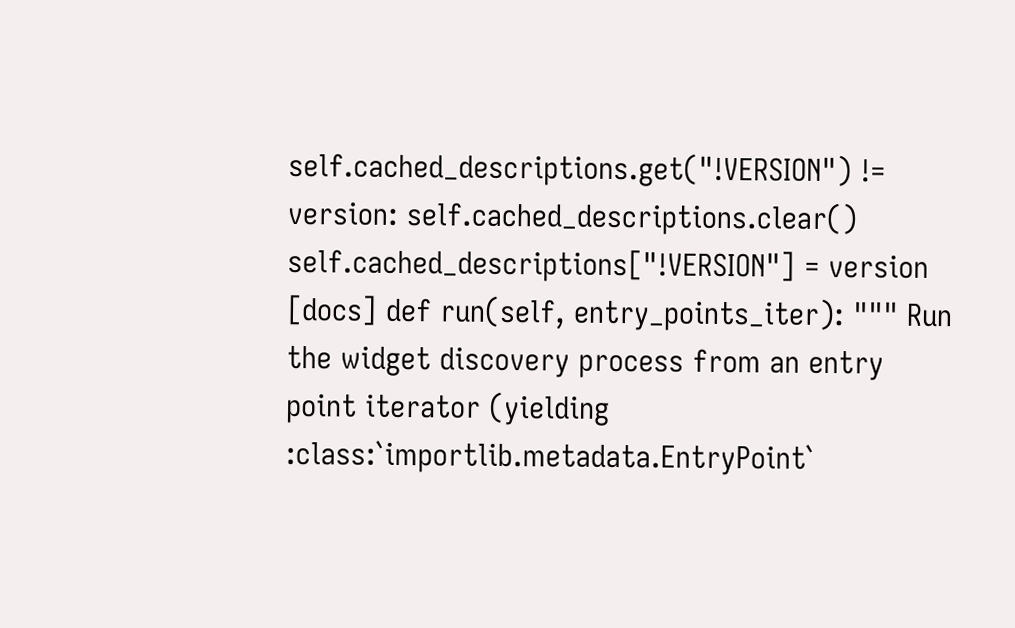self.cached_descriptions.get("!VERSION") != version: self.cached_descriptions.clear() self.cached_descriptions["!VERSION"] = version
[docs] def run(self, entry_points_iter): """ Run the widget discovery process from an entry point iterator (yielding :class:`importlib.metadata.EntryPoint`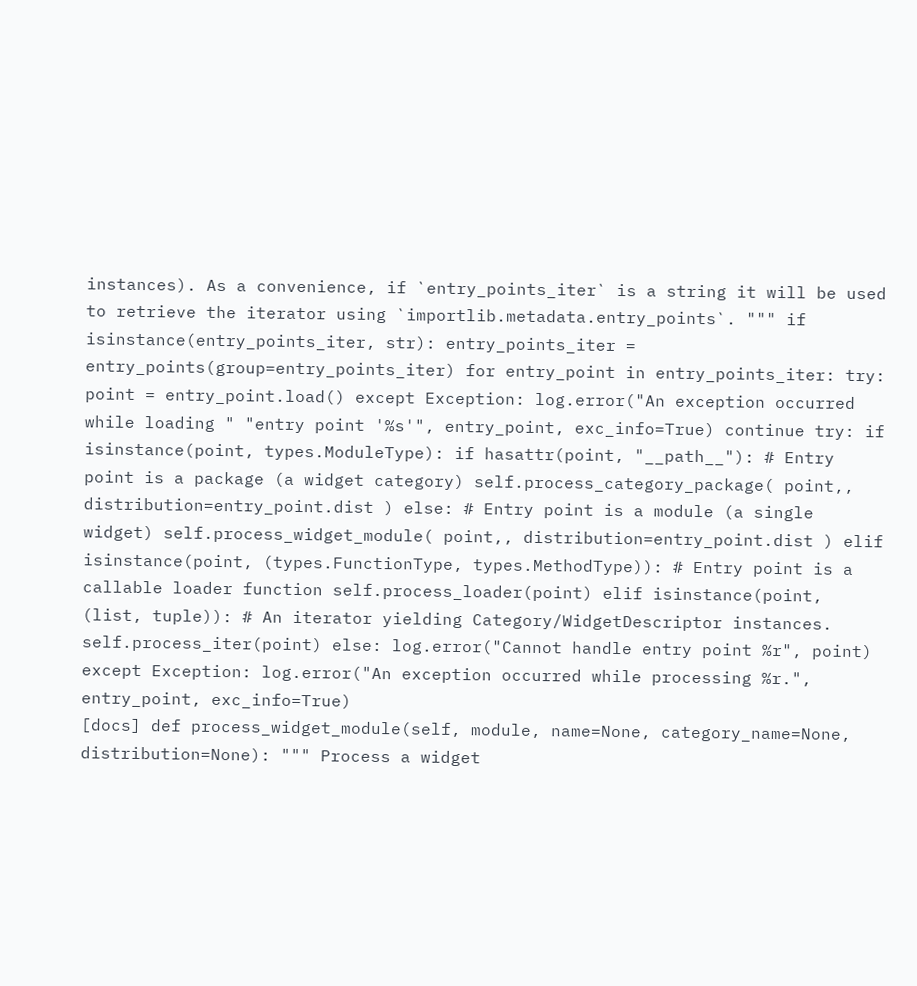instances). As a convenience, if `entry_points_iter` is a string it will be used to retrieve the iterator using `importlib.metadata.entry_points`. """ if isinstance(entry_points_iter, str): entry_points_iter = entry_points(group=entry_points_iter) for entry_point in entry_points_iter: try: point = entry_point.load() except Exception: log.error("An exception occurred while loading " "entry point '%s'", entry_point, exc_info=True) continue try: if isinstance(point, types.ModuleType): if hasattr(point, "__path__"): # Entry point is a package (a widget category) self.process_category_package( point,, distribution=entry_point.dist ) else: # Entry point is a module (a single widget) self.process_widget_module( point,, distribution=entry_point.dist ) elif isinstance(point, (types.FunctionType, types.MethodType)): # Entry point is a callable loader function self.process_loader(point) elif isinstance(point, (list, tuple)): # An iterator yielding Category/WidgetDescriptor instances. self.process_iter(point) else: log.error("Cannot handle entry point %r", point) except Exception: log.error("An exception occurred while processing %r.", entry_point, exc_info=True)
[docs] def process_widget_module(self, module, name=None, category_name=None, distribution=None): """ Process a widget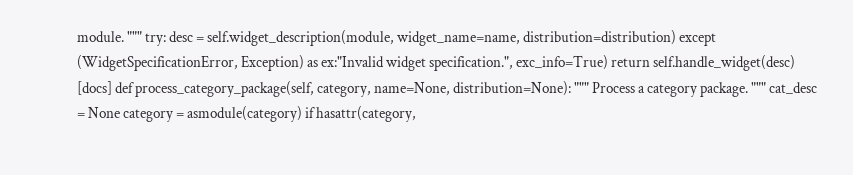module. """ try: desc = self.widget_description(module, widget_name=name, distribution=distribution) except (WidgetSpecificationError, Exception) as ex:"Invalid widget specification.", exc_info=True) return self.handle_widget(desc)
[docs] def process_category_package(self, category, name=None, distribution=None): """ Process a category package. """ cat_desc = None category = asmodule(category) if hasattr(category,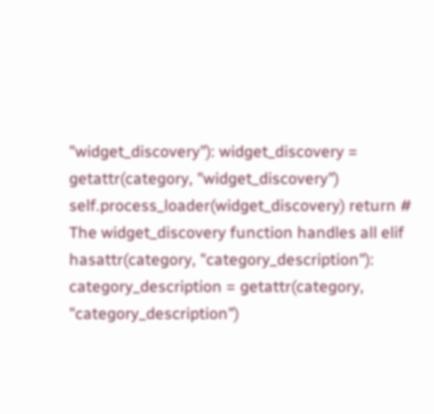"widget_discovery"): widget_discovery = getattr(category, "widget_discovery") self.process_loader(widget_discovery) return # The widget_discovery function handles all elif hasattr(category, "category_description"): category_description = getattr(category, "category_description")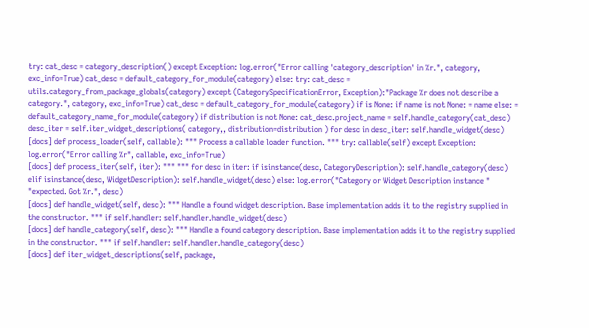try: cat_desc = category_description() except Exception: log.error("Error calling 'category_description' in %r.", category, exc_info=True) cat_desc = default_category_for_module(category) else: try: cat_desc = utils.category_from_package_globals(category) except (CategorySpecificationError, Exception):"Package %r does not describe a category.", category, exc_info=True) cat_desc = default_category_for_module(category) if is None: if name is not None: = name else: = default_category_name_for_module(category) if distribution is not None: cat_desc.project_name = self.handle_category(cat_desc) desc_iter = self.iter_widget_descriptions( category,, distribution=distribution ) for desc in desc_iter: self.handle_widget(desc)
[docs] def process_loader(self, callable): """ Process a callable loader function. """ try: callable(self) except Exception: log.error("Error calling %r", callable, exc_info=True)
[docs] def process_iter(self, iter): """ """ for desc in iter: if isinstance(desc, CategoryDescription): self.handle_category(desc) elif isinstance(desc, WidgetDescription): self.handle_widget(desc) else: log.error("Category or Widget Description instance " "expected. Got %r.", desc)
[docs] def handle_widget(self, desc): """ Handle a found widget description. Base implementation adds it to the registry supplied in the constructor. """ if self.handler: self.handler.handle_widget(desc)
[docs] def handle_category(self, desc): """ Handle a found category description. Base implementation adds it to the registry supplied in the constructor. """ if self.handler: self.handler.handle_category(desc)
[docs] def iter_widget_descriptions(self, package,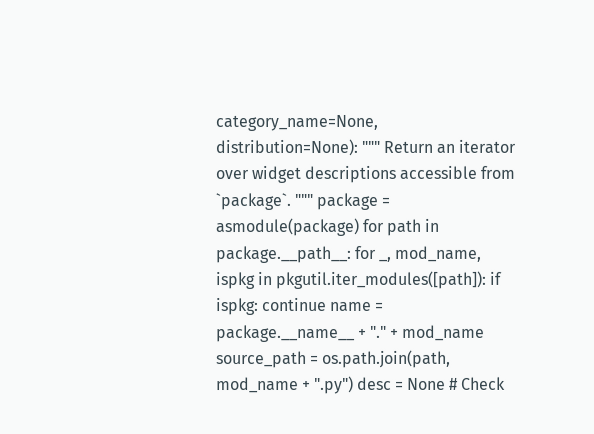category_name=None, distribution=None): """ Return an iterator over widget descriptions accessible from `package`. """ package = asmodule(package) for path in package.__path__: for _, mod_name, ispkg in pkgutil.iter_modules([path]): if ispkg: continue name = package.__name__ + "." + mod_name source_path = os.path.join(path, mod_name + ".py") desc = None # Check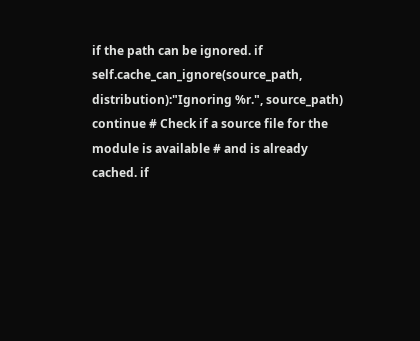if the path can be ignored. if self.cache_can_ignore(source_path, distribution):"Ignoring %r.", source_path) continue # Check if a source file for the module is available # and is already cached. if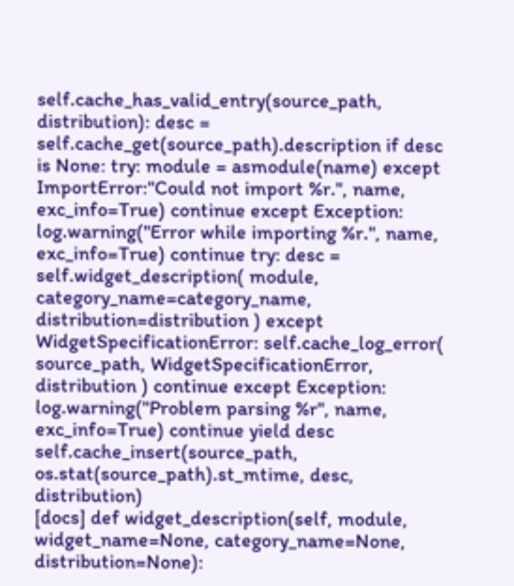self.cache_has_valid_entry(source_path, distribution): desc = self.cache_get(source_path).description if desc is None: try: module = asmodule(name) except ImportError:"Could not import %r.", name, exc_info=True) continue except Exception: log.warning("Error while importing %r.", name, exc_info=True) continue try: desc = self.widget_description( module, category_name=category_name, distribution=distribution ) except WidgetSpecificationError: self.cache_log_error( source_path, WidgetSpecificationError, distribution ) continue except Exception: log.warning("Problem parsing %r", name, exc_info=True) continue yield desc self.cache_insert(source_path, os.stat(source_path).st_mtime, desc, distribution)
[docs] def widget_description(self, module, widget_name=None, category_name=None, distribution=None):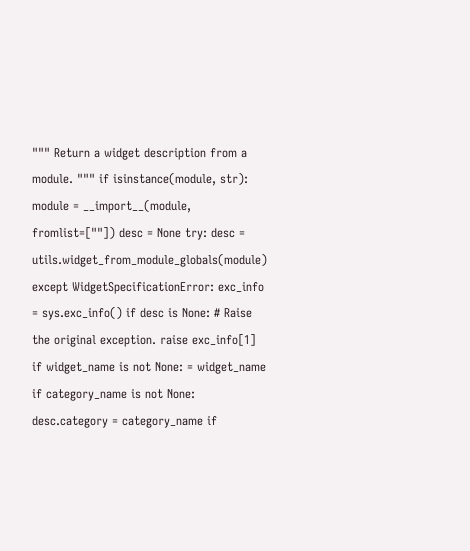""" Return a widget description from a module. """ if isinstance(module, str): module = __import__(module, fromlist=[""]) desc = None try: desc = utils.widget_from_module_globals(module) except WidgetSpecificationError: exc_info = sys.exc_info() if desc is None: # Raise the original exception. raise exc_info[1] if widget_name is not None: = widget_name if category_name is not None: desc.category = category_name if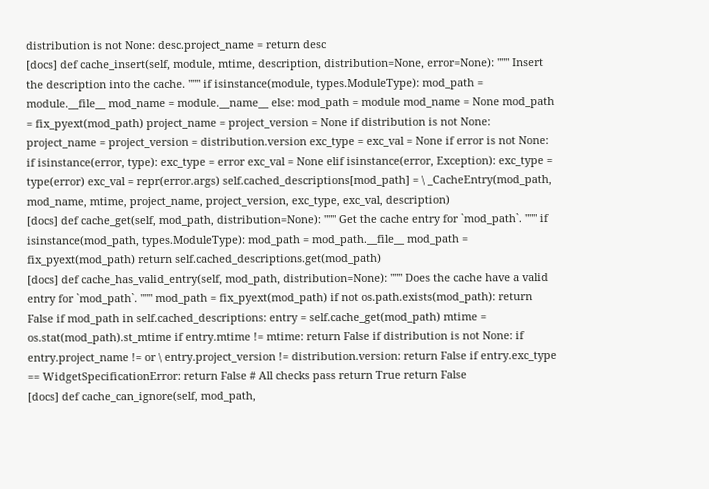distribution is not None: desc.project_name = return desc
[docs] def cache_insert(self, module, mtime, description, distribution=None, error=None): """ Insert the description into the cache. """ if isinstance(module, types.ModuleType): mod_path = module.__file__ mod_name = module.__name__ else: mod_path = module mod_name = None mod_path = fix_pyext(mod_path) project_name = project_version = None if distribution is not None: project_name = project_version = distribution.version exc_type = exc_val = None if error is not None: if isinstance(error, type): exc_type = error exc_val = None elif isinstance(error, Exception): exc_type = type(error) exc_val = repr(error.args) self.cached_descriptions[mod_path] = \ _CacheEntry(mod_path, mod_name, mtime, project_name, project_version, exc_type, exc_val, description)
[docs] def cache_get(self, mod_path, distribution=None): """ Get the cache entry for `mod_path`. """ if isinstance(mod_path, types.ModuleType): mod_path = mod_path.__file__ mod_path = fix_pyext(mod_path) return self.cached_descriptions.get(mod_path)
[docs] def cache_has_valid_entry(self, mod_path, distribution=None): """ Does the cache have a valid entry for `mod_path`. """ mod_path = fix_pyext(mod_path) if not os.path.exists(mod_path): return False if mod_path in self.cached_descriptions: entry = self.cache_get(mod_path) mtime = os.stat(mod_path).st_mtime if entry.mtime != mtime: return False if distribution is not None: if entry.project_name != or \ entry.project_version != distribution.version: return False if entry.exc_type == WidgetSpecificationError: return False # All checks pass return True return False
[docs] def cache_can_ignore(self, mod_path,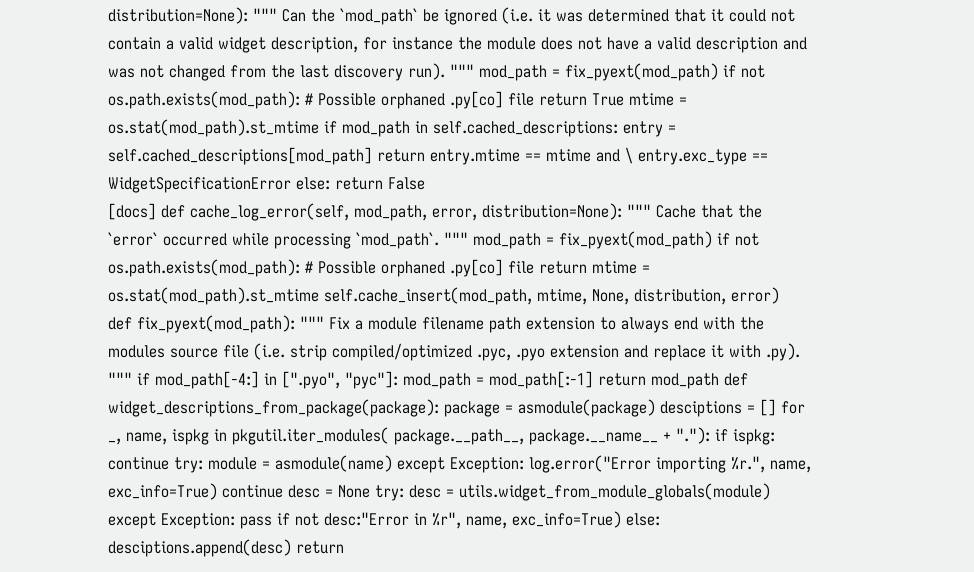distribution=None): """ Can the `mod_path` be ignored (i.e. it was determined that it could not contain a valid widget description, for instance the module does not have a valid description and was not changed from the last discovery run). """ mod_path = fix_pyext(mod_path) if not os.path.exists(mod_path): # Possible orphaned .py[co] file return True mtime = os.stat(mod_path).st_mtime if mod_path in self.cached_descriptions: entry = self.cached_descriptions[mod_path] return entry.mtime == mtime and \ entry.exc_type == WidgetSpecificationError else: return False
[docs] def cache_log_error(self, mod_path, error, distribution=None): """ Cache that the `error` occurred while processing `mod_path`. """ mod_path = fix_pyext(mod_path) if not os.path.exists(mod_path): # Possible orphaned .py[co] file return mtime = os.stat(mod_path).st_mtime self.cache_insert(mod_path, mtime, None, distribution, error)
def fix_pyext(mod_path): """ Fix a module filename path extension to always end with the modules source file (i.e. strip compiled/optimized .pyc, .pyo extension and replace it with .py). """ if mod_path[-4:] in [".pyo", "pyc"]: mod_path = mod_path[:-1] return mod_path def widget_descriptions_from_package(package): package = asmodule(package) desciptions = [] for _, name, ispkg in pkgutil.iter_modules( package.__path__, package.__name__ + "."): if ispkg: continue try: module = asmodule(name) except Exception: log.error("Error importing %r.", name, exc_info=True) continue desc = None try: desc = utils.widget_from_module_globals(module) except Exception: pass if not desc:"Error in %r", name, exc_info=True) else: desciptions.append(desc) return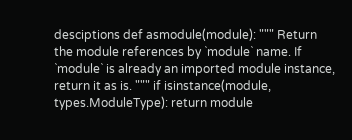desciptions def asmodule(module): """ Return the module references by `module` name. If `module` is already an imported module instance, return it as is. """ if isinstance(module, types.ModuleType): return module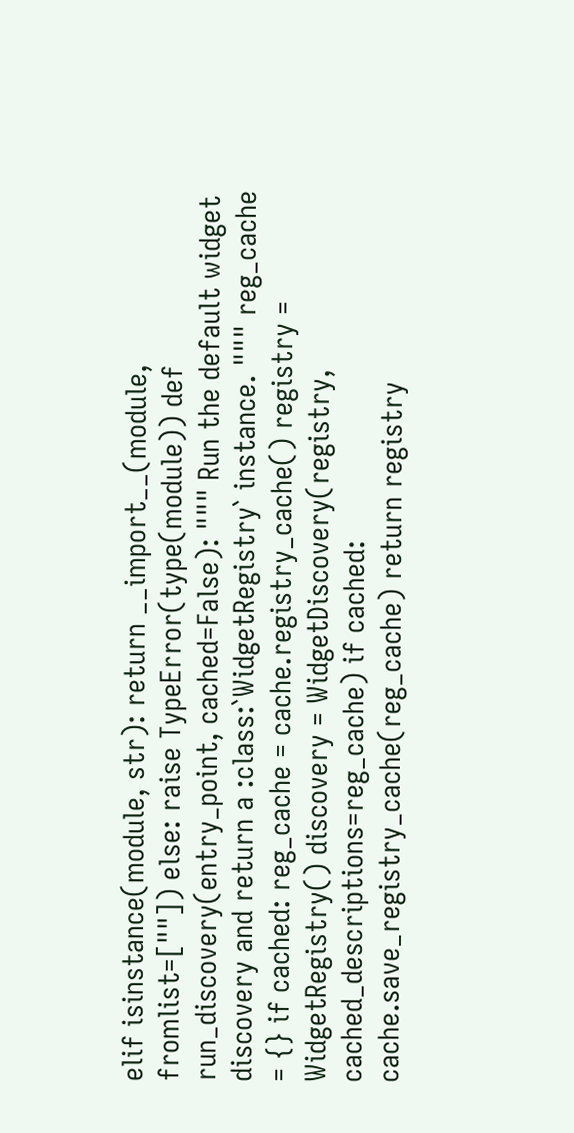elif isinstance(module, str): return __import__(module, fromlist=[""]) else: raise TypeError(type(module)) def run_discovery(entry_point, cached=False): """ Run the default widget discovery and return a :class:`WidgetRegistry` instance. """ reg_cache = {} if cached: reg_cache = cache.registry_cache() registry = WidgetRegistry() discovery = WidgetDiscovery(registry, cached_descriptions=reg_cache) if cached: cache.save_registry_cache(reg_cache) return registry